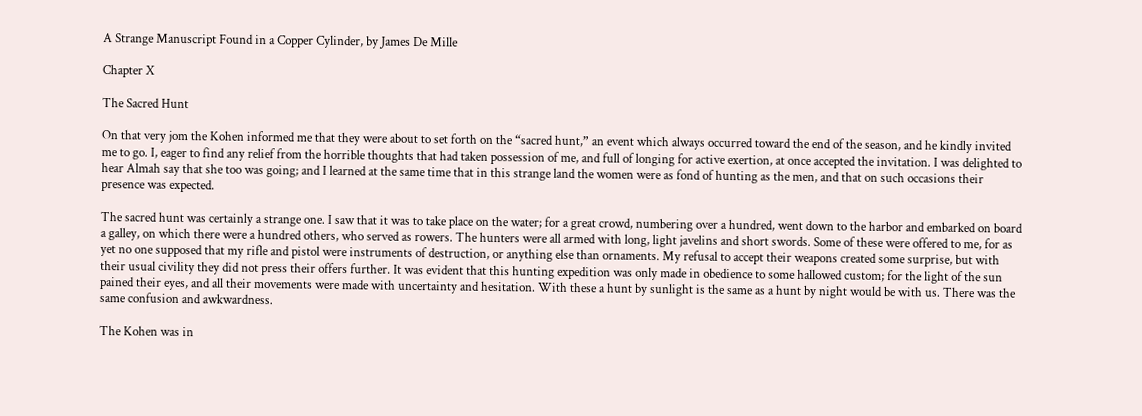A Strange Manuscript Found in a Copper Cylinder, by James De Mille

Chapter X

The Sacred Hunt

On that very jom the Kohen informed me that they were about to set forth on the “sacred hunt,” an event which always occurred toward the end of the season, and he kindly invited me to go. I, eager to find any relief from the horrible thoughts that had taken possession of me, and full of longing for active exertion, at once accepted the invitation. I was delighted to hear Almah say that she too was going; and I learned at the same time that in this strange land the women were as fond of hunting as the men, and that on such occasions their presence was expected.

The sacred hunt was certainly a strange one. I saw that it was to take place on the water; for a great crowd, numbering over a hundred, went down to the harbor and embarked on board a galley, on which there were a hundred others, who served as rowers. The hunters were all armed with long, light javelins and short swords. Some of these were offered to me, for as yet no one supposed that my rifle and pistol were instruments of destruction, or anything else than ornaments. My refusal to accept their weapons created some surprise, but with their usual civility they did not press their offers further. It was evident that this hunting expedition was only made in obedience to some hallowed custom; for the light of the sun pained their eyes, and all their movements were made with uncertainty and hesitation. With these a hunt by sunlight is the same as a hunt by night would be with us. There was the same confusion and awkwardness.

The Kohen was in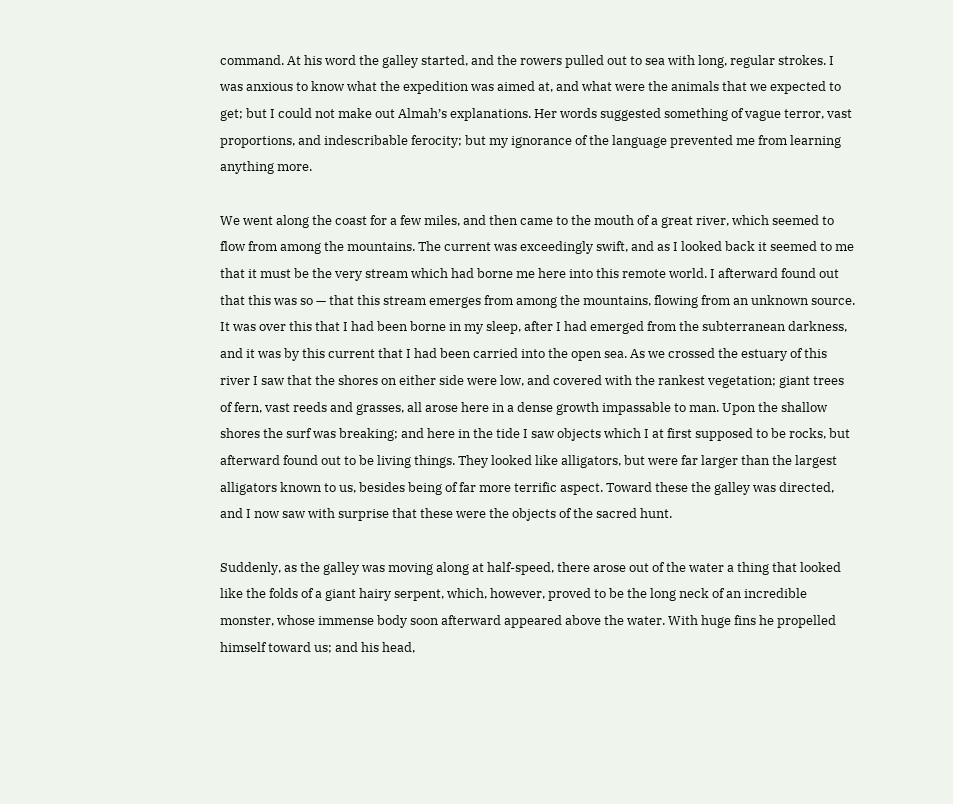command. At his word the galley started, and the rowers pulled out to sea with long, regular strokes. I was anxious to know what the expedition was aimed at, and what were the animals that we expected to get; but I could not make out Almah’s explanations. Her words suggested something of vague terror, vast proportions, and indescribable ferocity; but my ignorance of the language prevented me from learning anything more.

We went along the coast for a few miles, and then came to the mouth of a great river, which seemed to flow from among the mountains. The current was exceedingly swift, and as I looked back it seemed to me that it must be the very stream which had borne me here into this remote world. I afterward found out that this was so — that this stream emerges from among the mountains, flowing from an unknown source. It was over this that I had been borne in my sleep, after I had emerged from the subterranean darkness, and it was by this current that I had been carried into the open sea. As we crossed the estuary of this river I saw that the shores on either side were low, and covered with the rankest vegetation; giant trees of fern, vast reeds and grasses, all arose here in a dense growth impassable to man. Upon the shallow shores the surf was breaking; and here in the tide I saw objects which I at first supposed to be rocks, but afterward found out to be living things. They looked like alligators, but were far larger than the largest alligators known to us, besides being of far more terrific aspect. Toward these the galley was directed, and I now saw with surprise that these were the objects of the sacred hunt.

Suddenly, as the galley was moving along at half-speed, there arose out of the water a thing that looked like the folds of a giant hairy serpent, which, however, proved to be the long neck of an incredible monster, whose immense body soon afterward appeared above the water. With huge fins he propelled himself toward us; and his head,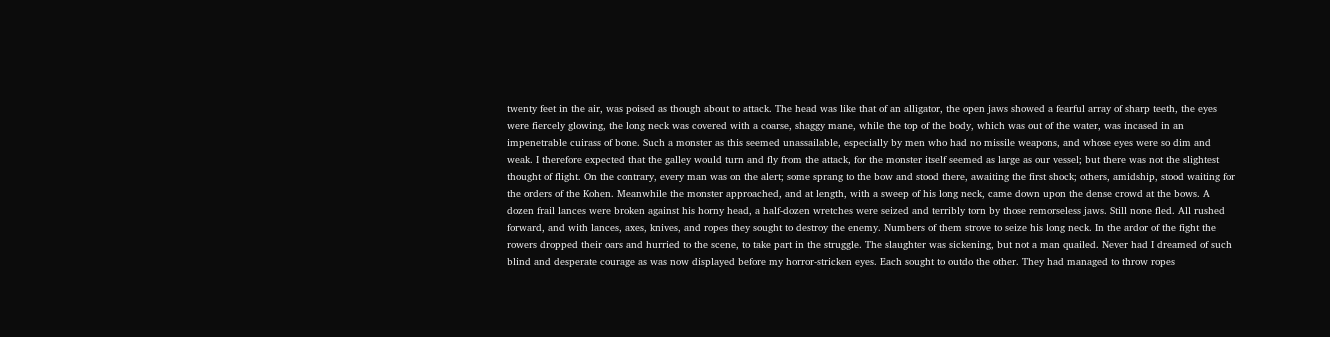twenty feet in the air, was poised as though about to attack. The head was like that of an alligator, the open jaws showed a fearful array of sharp teeth, the eyes were fiercely glowing, the long neck was covered with a coarse, shaggy mane, while the top of the body, which was out of the water, was incased in an impenetrable cuirass of bone. Such a monster as this seemed unassailable, especially by men who had no missile weapons, and whose eyes were so dim and weak. I therefore expected that the galley would turn and fly from the attack, for the monster itself seemed as large as our vessel; but there was not the slightest thought of flight. On the contrary, every man was on the alert; some sprang to the bow and stood there, awaiting the first shock; others, amidship, stood waiting for the orders of the Kohen. Meanwhile the monster approached, and at length, with a sweep of his long neck, came down upon the dense crowd at the bows. A dozen frail lances were broken against his horny head, a half-dozen wretches were seized and terribly torn by those remorseless jaws. Still none fled. All rushed forward, and with lances, axes, knives, and ropes they sought to destroy the enemy. Numbers of them strove to seize his long neck. In the ardor of the fight the rowers dropped their oars and hurried to the scene, to take part in the struggle. The slaughter was sickening, but not a man quailed. Never had I dreamed of such blind and desperate courage as was now displayed before my horror-stricken eyes. Each sought to outdo the other. They had managed to throw ropes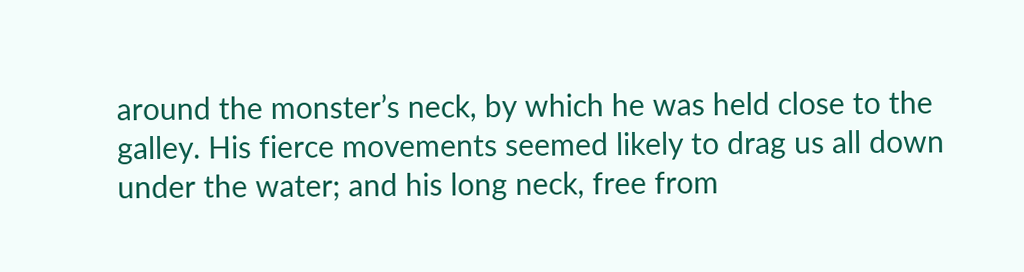around the monster’s neck, by which he was held close to the galley. His fierce movements seemed likely to drag us all down under the water; and his long neck, free from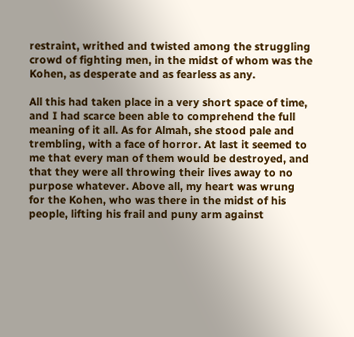restraint, writhed and twisted among the struggling crowd of fighting men, in the midst of whom was the Kohen, as desperate and as fearless as any.

All this had taken place in a very short space of time, and I had scarce been able to comprehend the full meaning of it all. As for Almah, she stood pale and trembling, with a face of horror. At last it seemed to me that every man of them would be destroyed, and that they were all throwing their lives away to no purpose whatever. Above all, my heart was wrung for the Kohen, who was there in the midst of his people, lifting his frail and puny arm against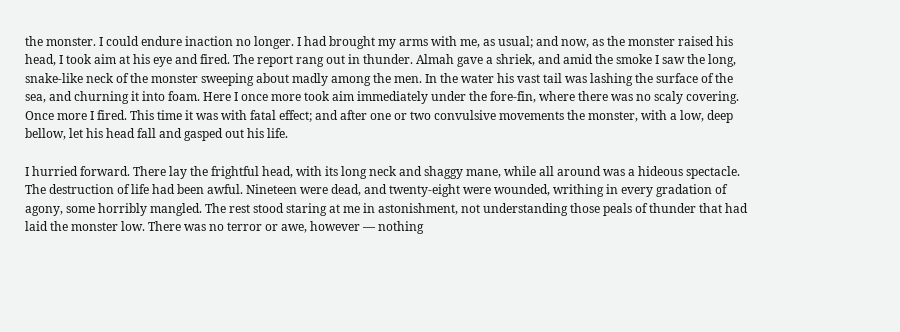the monster. I could endure inaction no longer. I had brought my arms with me, as usual; and now, as the monster raised his head, I took aim at his eye and fired. The report rang out in thunder. Almah gave a shriek, and amid the smoke I saw the long, snake-like neck of the monster sweeping about madly among the men. In the water his vast tail was lashing the surface of the sea, and churning it into foam. Here I once more took aim immediately under the fore-fin, where there was no scaly covering. Once more I fired. This time it was with fatal effect; and after one or two convulsive movements the monster, with a low, deep bellow, let his head fall and gasped out his life.

I hurried forward. There lay the frightful head, with its long neck and shaggy mane, while all around was a hideous spectacle. The destruction of life had been awful. Nineteen were dead, and twenty-eight were wounded, writhing in every gradation of agony, some horribly mangled. The rest stood staring at me in astonishment, not understanding those peals of thunder that had laid the monster low. There was no terror or awe, however — nothing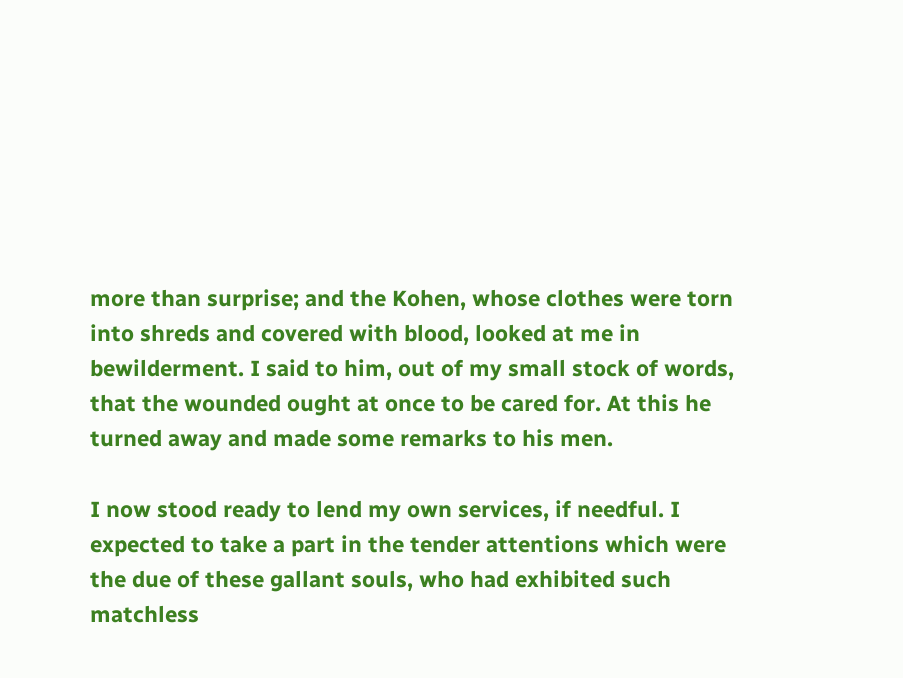more than surprise; and the Kohen, whose clothes were torn into shreds and covered with blood, looked at me in bewilderment. I said to him, out of my small stock of words, that the wounded ought at once to be cared for. At this he turned away and made some remarks to his men.

I now stood ready to lend my own services, if needful. I expected to take a part in the tender attentions which were the due of these gallant souls, who had exhibited such matchless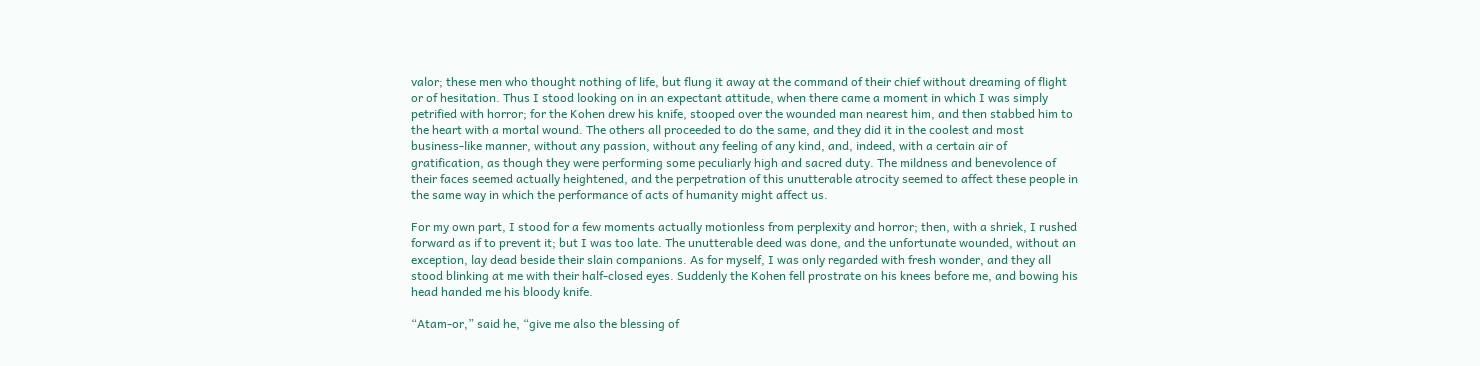valor; these men who thought nothing of life, but flung it away at the command of their chief without dreaming of flight or of hesitation. Thus I stood looking on in an expectant attitude, when there came a moment in which I was simply petrified with horror; for the Kohen drew his knife, stooped over the wounded man nearest him, and then stabbed him to the heart with a mortal wound. The others all proceeded to do the same, and they did it in the coolest and most business-like manner, without any passion, without any feeling of any kind, and, indeed, with a certain air of gratification, as though they were performing some peculiarly high and sacred duty. The mildness and benevolence of their faces seemed actually heightened, and the perpetration of this unutterable atrocity seemed to affect these people in the same way in which the performance of acts of humanity might affect us.

For my own part, I stood for a few moments actually motionless from perplexity and horror; then, with a shriek, I rushed forward as if to prevent it; but I was too late. The unutterable deed was done, and the unfortunate wounded, without an exception, lay dead beside their slain companions. As for myself, I was only regarded with fresh wonder, and they all stood blinking at me with their half-closed eyes. Suddenly the Kohen fell prostrate on his knees before me, and bowing his head handed me his bloody knife.

“Atam-or,” said he, “give me also the blessing of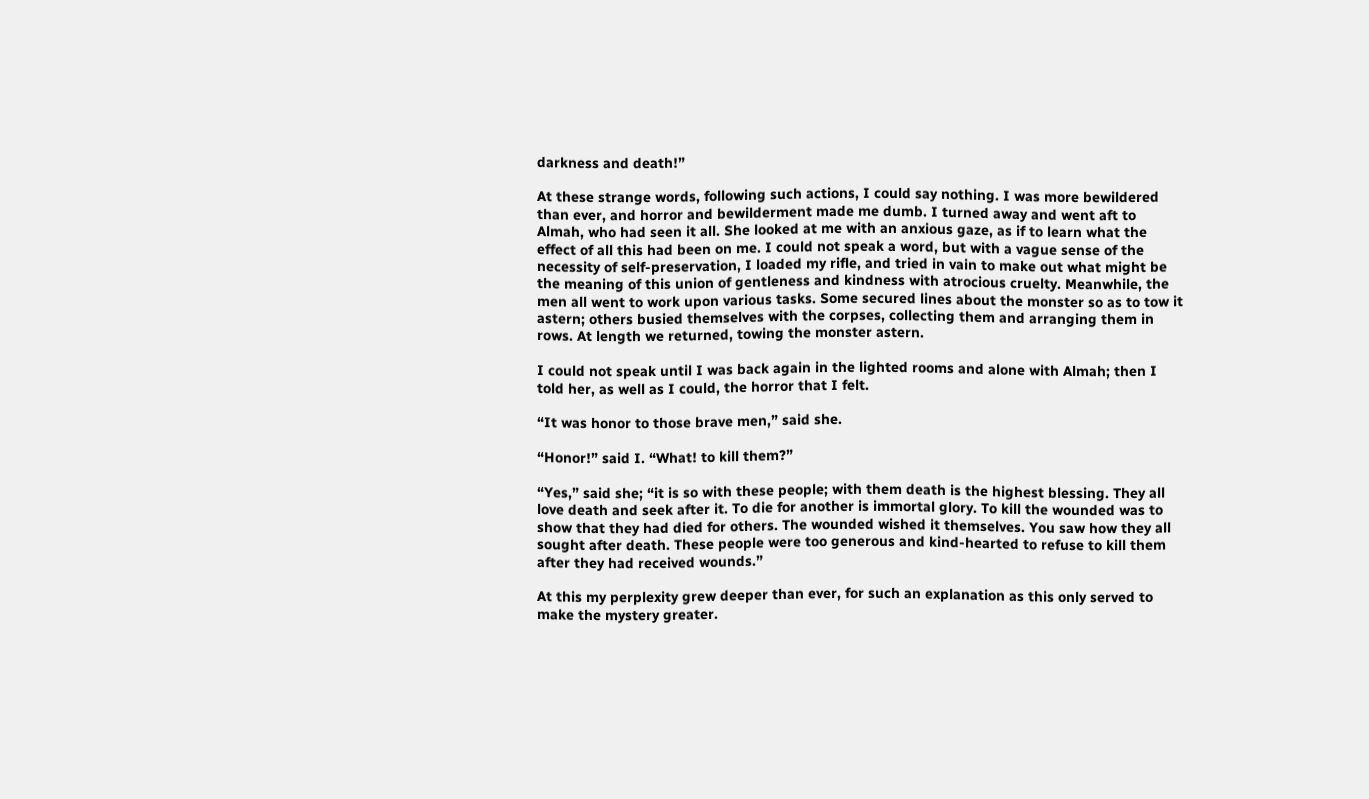darkness and death!”

At these strange words, following such actions, I could say nothing. I was more bewildered than ever, and horror and bewilderment made me dumb. I turned away and went aft to Almah, who had seen it all. She looked at me with an anxious gaze, as if to learn what the effect of all this had been on me. I could not speak a word, but with a vague sense of the necessity of self-preservation, I loaded my rifle, and tried in vain to make out what might be the meaning of this union of gentleness and kindness with atrocious cruelty. Meanwhile, the men all went to work upon various tasks. Some secured lines about the monster so as to tow it astern; others busied themselves with the corpses, collecting them and arranging them in rows. At length we returned, towing the monster astern.

I could not speak until I was back again in the lighted rooms and alone with Almah; then I told her, as well as I could, the horror that I felt.

“It was honor to those brave men,” said she.

“Honor!” said I. “What! to kill them?”

“Yes,” said she; “it is so with these people; with them death is the highest blessing. They all love death and seek after it. To die for another is immortal glory. To kill the wounded was to show that they had died for others. The wounded wished it themselves. You saw how they all sought after death. These people were too generous and kind-hearted to refuse to kill them after they had received wounds.”

At this my perplexity grew deeper than ever, for such an explanation as this only served to make the mystery greater.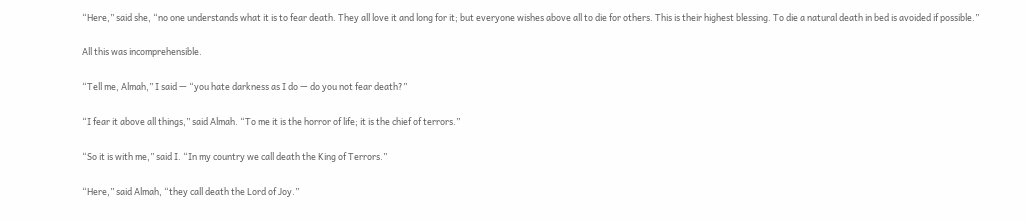“Here,” said she, “no one understands what it is to fear death. They all love it and long for it; but everyone wishes above all to die for others. This is their highest blessing. To die a natural death in bed is avoided if possible.”

All this was incomprehensible.

“Tell me, Almah,” I said — “you hate darkness as I do — do you not fear death?”

“I fear it above all things,” said Almah. “To me it is the horror of life; it is the chief of terrors.”

“So it is with me,” said I. “In my country we call death the King of Terrors.”

“Here,” said Almah, “they call death the Lord of Joy.”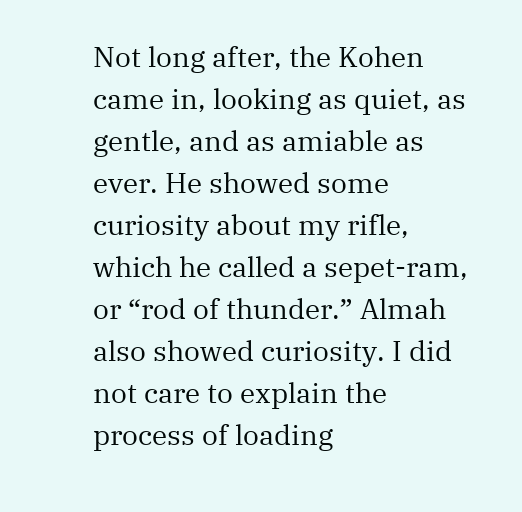Not long after, the Kohen came in, looking as quiet, as gentle, and as amiable as ever. He showed some curiosity about my rifle, which he called a sepet-ram, or “rod of thunder.” Almah also showed curiosity. I did not care to explain the process of loading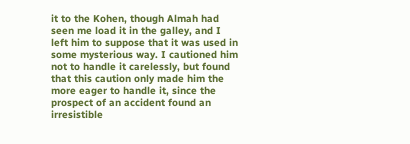it to the Kohen, though Almah had seen me load it in the galley, and I left him to suppose that it was used in some mysterious way. I cautioned him not to handle it carelessly, but found that this caution only made him the more eager to handle it, since the prospect of an accident found an irresistible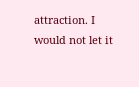attraction. I would not let it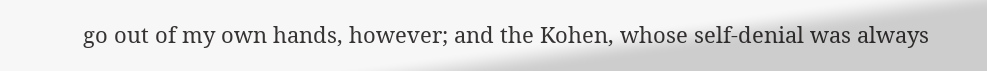go out of my own hands, however; and the Kohen, whose self-denial was always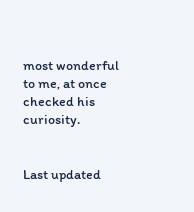most wonderful to me, at once checked his curiosity.


Last updated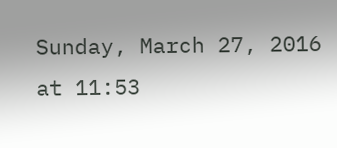Sunday, March 27, 2016 at 11:53